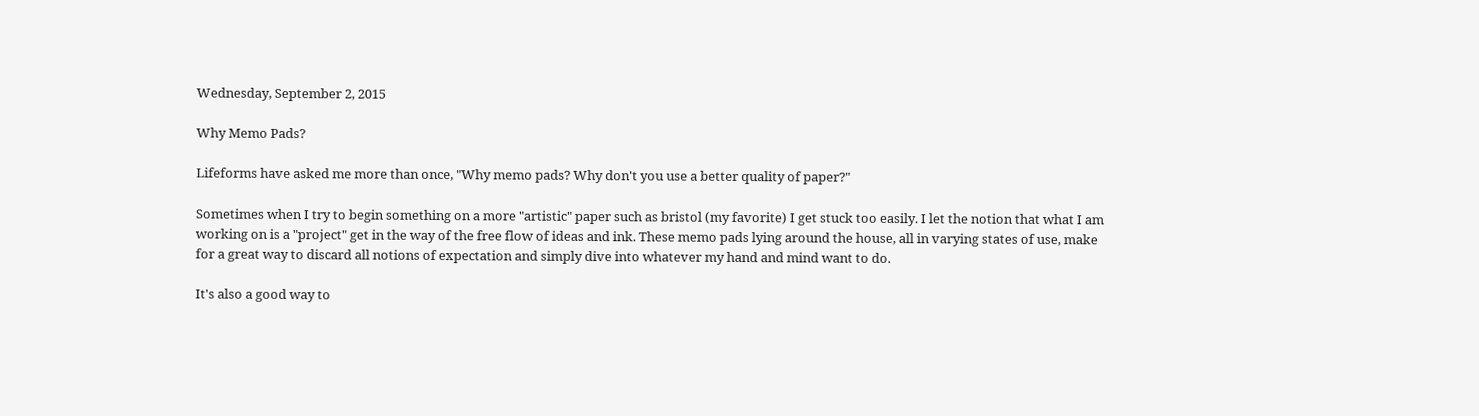Wednesday, September 2, 2015

Why Memo Pads?

Lifeforms have asked me more than once, "Why memo pads? Why don't you use a better quality of paper?"

Sometimes when I try to begin something on a more "artistic" paper such as bristol (my favorite) I get stuck too easily. I let the notion that what I am working on is a "project" get in the way of the free flow of ideas and ink. These memo pads lying around the house, all in varying states of use, make for a great way to discard all notions of expectation and simply dive into whatever my hand and mind want to do.

It's also a good way to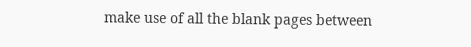make use of all the blank pages between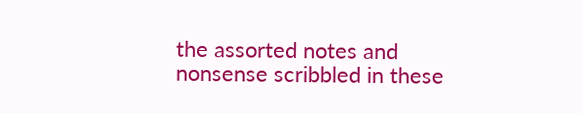the assorted notes and nonsense scribbled in these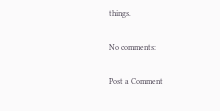things.

No comments:

Post a Comment